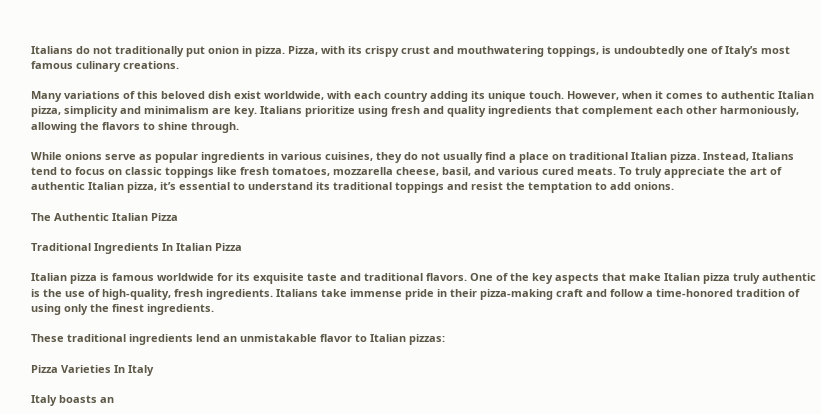Italians do not traditionally put onion in pizza. Pizza, with its crispy crust and mouthwatering toppings, is undoubtedly one of Italy’s most famous culinary creations.

Many variations of this beloved dish exist worldwide, with each country adding its unique touch. However, when it comes to authentic Italian pizza, simplicity and minimalism are key. Italians prioritize using fresh and quality ingredients that complement each other harmoniously, allowing the flavors to shine through.

While onions serve as popular ingredients in various cuisines, they do not usually find a place on traditional Italian pizza. Instead, Italians tend to focus on classic toppings like fresh tomatoes, mozzarella cheese, basil, and various cured meats. To truly appreciate the art of authentic Italian pizza, it’s essential to understand its traditional toppings and resist the temptation to add onions.

The Authentic Italian Pizza

Traditional Ingredients In Italian Pizza

Italian pizza is famous worldwide for its exquisite taste and traditional flavors. One of the key aspects that make Italian pizza truly authentic is the use of high-quality, fresh ingredients. Italians take immense pride in their pizza-making craft and follow a time-honored tradition of using only the finest ingredients.

These traditional ingredients lend an unmistakable flavor to Italian pizzas:

Pizza Varieties In Italy

Italy boasts an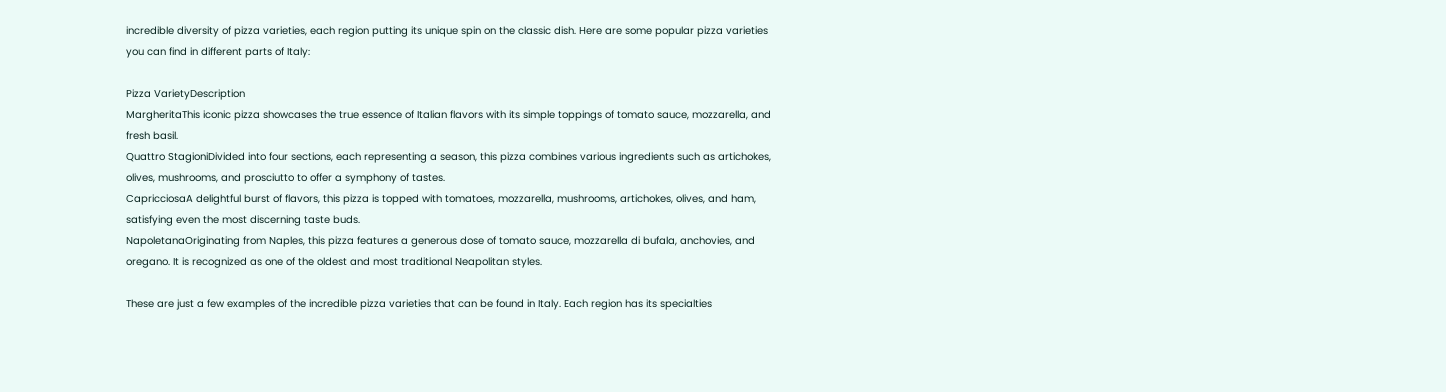incredible diversity of pizza varieties, each region putting its unique spin on the classic dish. Here are some popular pizza varieties you can find in different parts of Italy:

Pizza VarietyDescription
MargheritaThis iconic pizza showcases the true essence of Italian flavors with its simple toppings of tomato sauce, mozzarella, and fresh basil.
Quattro StagioniDivided into four sections, each representing a season, this pizza combines various ingredients such as artichokes, olives, mushrooms, and prosciutto to offer a symphony of tastes.
CapricciosaA delightful burst of flavors, this pizza is topped with tomatoes, mozzarella, mushrooms, artichokes, olives, and ham, satisfying even the most discerning taste buds.
NapoletanaOriginating from Naples, this pizza features a generous dose of tomato sauce, mozzarella di bufala, anchovies, and oregano. It is recognized as one of the oldest and most traditional Neapolitan styles.

These are just a few examples of the incredible pizza varieties that can be found in Italy. Each region has its specialties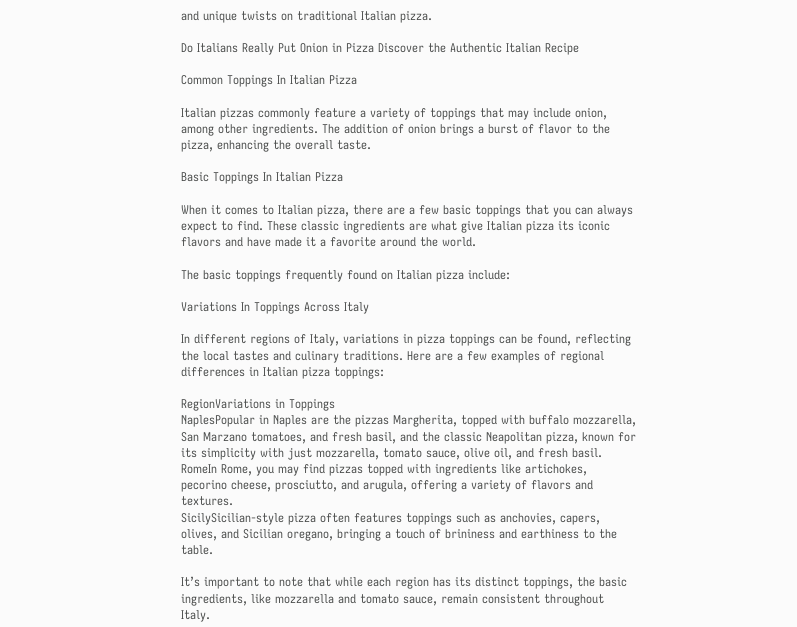and unique twists on traditional Italian pizza.

Do Italians Really Put Onion in Pizza Discover the Authentic Italian Recipe

Common Toppings In Italian Pizza

Italian pizzas commonly feature a variety of toppings that may include onion, among other ingredients. The addition of onion brings a burst of flavor to the pizza, enhancing the overall taste.

Basic Toppings In Italian Pizza

When it comes to Italian pizza, there are a few basic toppings that you can always expect to find. These classic ingredients are what give Italian pizza its iconic flavors and have made it a favorite around the world.

The basic toppings frequently found on Italian pizza include:

Variations In Toppings Across Italy

In different regions of Italy, variations in pizza toppings can be found, reflecting the local tastes and culinary traditions. Here are a few examples of regional differences in Italian pizza toppings:

RegionVariations in Toppings
NaplesPopular in Naples are the pizzas Margherita, topped with buffalo mozzarella, San Marzano tomatoes, and fresh basil, and the classic Neapolitan pizza, known for its simplicity with just mozzarella, tomato sauce, olive oil, and fresh basil.
RomeIn Rome, you may find pizzas topped with ingredients like artichokes, pecorino cheese, prosciutto, and arugula, offering a variety of flavors and textures.
SicilySicilian-style pizza often features toppings such as anchovies, capers, olives, and Sicilian oregano, bringing a touch of brininess and earthiness to the table.

It’s important to note that while each region has its distinct toppings, the basic ingredients, like mozzarella and tomato sauce, remain consistent throughout Italy.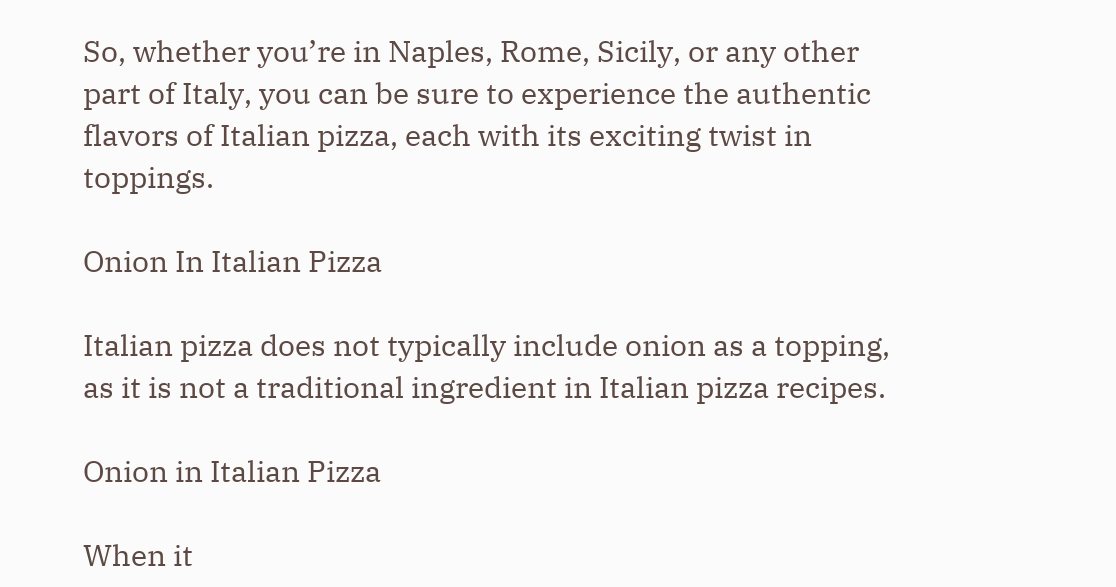So, whether you’re in Naples, Rome, Sicily, or any other part of Italy, you can be sure to experience the authentic flavors of Italian pizza, each with its exciting twist in toppings.

Onion In Italian Pizza

Italian pizza does not typically include onion as a topping, as it is not a traditional ingredient in Italian pizza recipes.

Onion in Italian Pizza

When it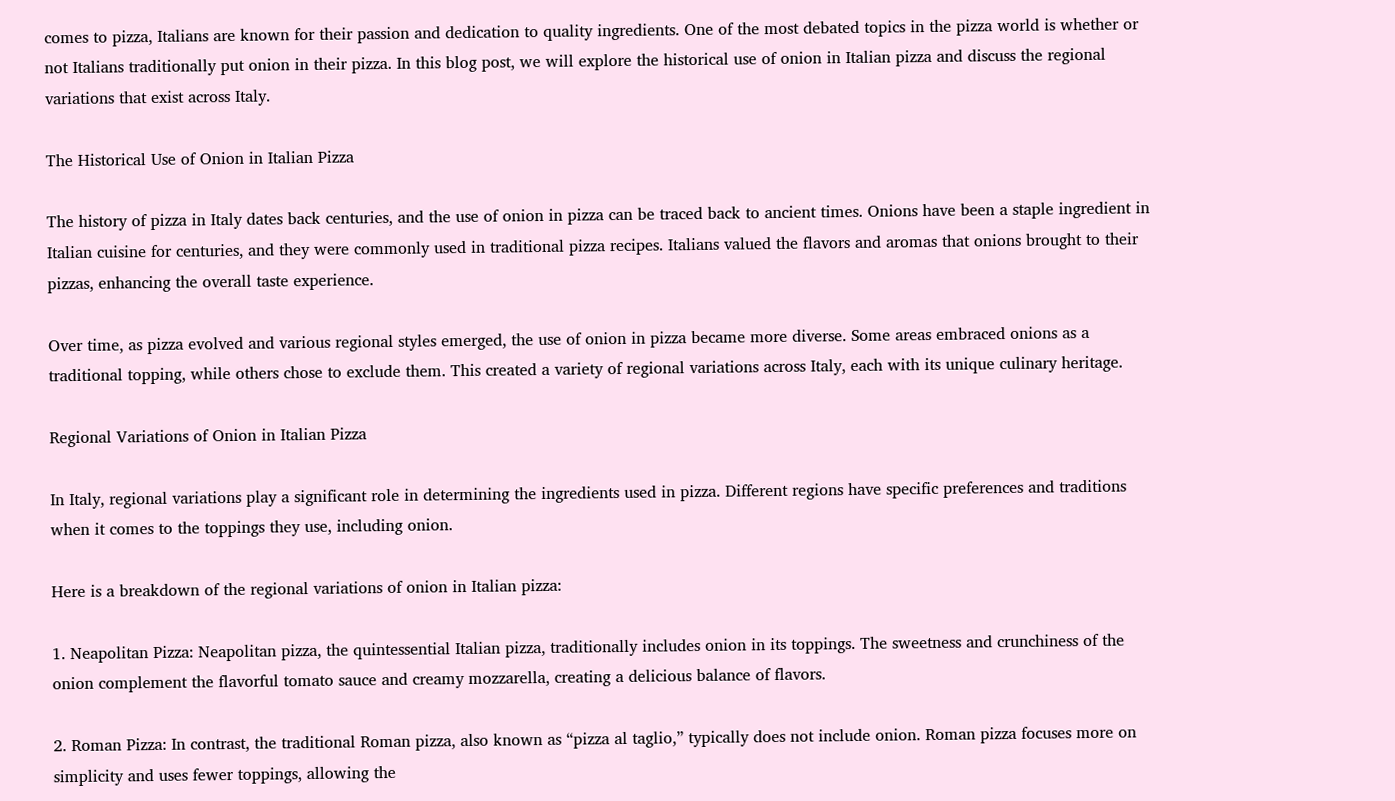comes to pizza, Italians are known for their passion and dedication to quality ingredients. One of the most debated topics in the pizza world is whether or not Italians traditionally put onion in their pizza. In this blog post, we will explore the historical use of onion in Italian pizza and discuss the regional variations that exist across Italy.

The Historical Use of Onion in Italian Pizza

The history of pizza in Italy dates back centuries, and the use of onion in pizza can be traced back to ancient times. Onions have been a staple ingredient in Italian cuisine for centuries, and they were commonly used in traditional pizza recipes. Italians valued the flavors and aromas that onions brought to their pizzas, enhancing the overall taste experience.

Over time, as pizza evolved and various regional styles emerged, the use of onion in pizza became more diverse. Some areas embraced onions as a traditional topping, while others chose to exclude them. This created a variety of regional variations across Italy, each with its unique culinary heritage.

Regional Variations of Onion in Italian Pizza

In Italy, regional variations play a significant role in determining the ingredients used in pizza. Different regions have specific preferences and traditions when it comes to the toppings they use, including onion.

Here is a breakdown of the regional variations of onion in Italian pizza:

1. Neapolitan Pizza: Neapolitan pizza, the quintessential Italian pizza, traditionally includes onion in its toppings. The sweetness and crunchiness of the onion complement the flavorful tomato sauce and creamy mozzarella, creating a delicious balance of flavors.

2. Roman Pizza: In contrast, the traditional Roman pizza, also known as “pizza al taglio,” typically does not include onion. Roman pizza focuses more on simplicity and uses fewer toppings, allowing the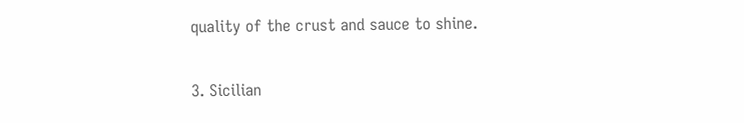quality of the crust and sauce to shine.

3. Sicilian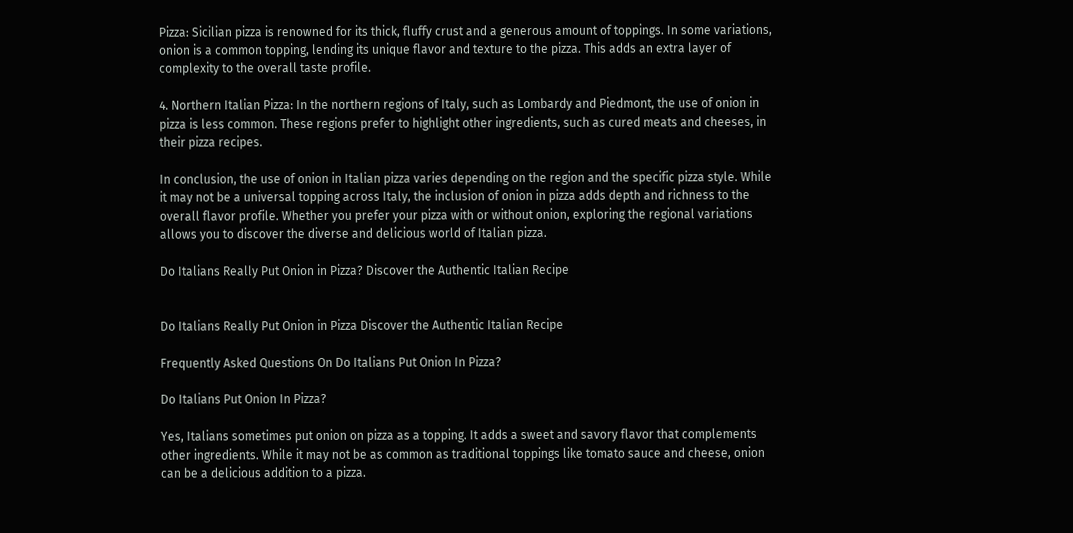Pizza: Sicilian pizza is renowned for its thick, fluffy crust and a generous amount of toppings. In some variations, onion is a common topping, lending its unique flavor and texture to the pizza. This adds an extra layer of complexity to the overall taste profile.

4. Northern Italian Pizza: In the northern regions of Italy, such as Lombardy and Piedmont, the use of onion in pizza is less common. These regions prefer to highlight other ingredients, such as cured meats and cheeses, in their pizza recipes.

In conclusion, the use of onion in Italian pizza varies depending on the region and the specific pizza style. While it may not be a universal topping across Italy, the inclusion of onion in pizza adds depth and richness to the overall flavor profile. Whether you prefer your pizza with or without onion, exploring the regional variations allows you to discover the diverse and delicious world of Italian pizza.

Do Italians Really Put Onion in Pizza? Discover the Authentic Italian Recipe


Do Italians Really Put Onion in Pizza Discover the Authentic Italian Recipe

Frequently Asked Questions On Do Italians Put Onion In Pizza?

Do Italians Put Onion In Pizza?

Yes, Italians sometimes put onion on pizza as a topping. It adds a sweet and savory flavor that complements other ingredients. While it may not be as common as traditional toppings like tomato sauce and cheese, onion can be a delicious addition to a pizza.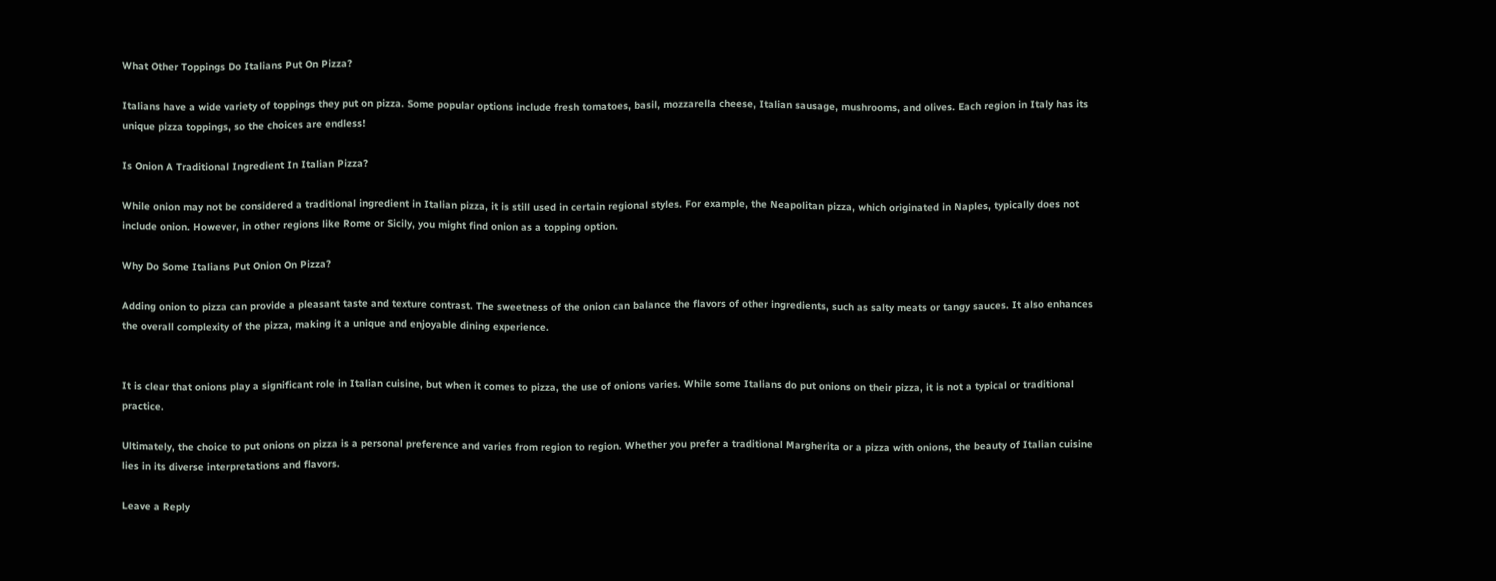What Other Toppings Do Italians Put On Pizza?

Italians have a wide variety of toppings they put on pizza. Some popular options include fresh tomatoes, basil, mozzarella cheese, Italian sausage, mushrooms, and olives. Each region in Italy has its unique pizza toppings, so the choices are endless!

Is Onion A Traditional Ingredient In Italian Pizza?

While onion may not be considered a traditional ingredient in Italian pizza, it is still used in certain regional styles. For example, the Neapolitan pizza, which originated in Naples, typically does not include onion. However, in other regions like Rome or Sicily, you might find onion as a topping option.

Why Do Some Italians Put Onion On Pizza?

Adding onion to pizza can provide a pleasant taste and texture contrast. The sweetness of the onion can balance the flavors of other ingredients, such as salty meats or tangy sauces. It also enhances the overall complexity of the pizza, making it a unique and enjoyable dining experience.


It is clear that onions play a significant role in Italian cuisine, but when it comes to pizza, the use of onions varies. While some Italians do put onions on their pizza, it is not a typical or traditional practice.

Ultimately, the choice to put onions on pizza is a personal preference and varies from region to region. Whether you prefer a traditional Margherita or a pizza with onions, the beauty of Italian cuisine lies in its diverse interpretations and flavors.

Leave a Reply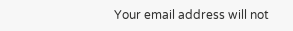Your email address will not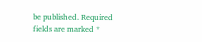be published. Required fields are marked *